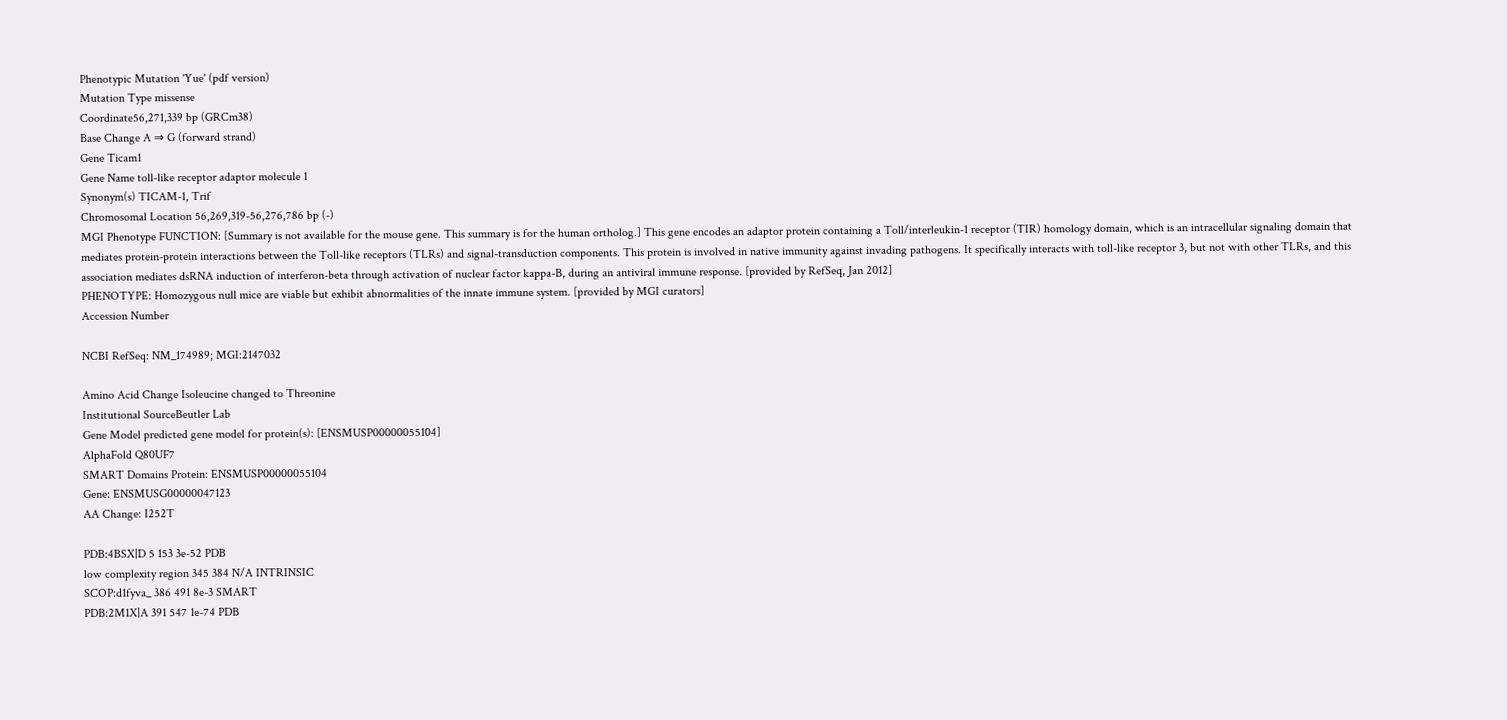Phenotypic Mutation 'Yue' (pdf version)
Mutation Type missense
Coordinate56,271,339 bp (GRCm38)
Base Change A ⇒ G (forward strand)
Gene Ticam1
Gene Name toll-like receptor adaptor molecule 1
Synonym(s) TICAM-1, Trif
Chromosomal Location 56,269,319-56,276,786 bp (-)
MGI Phenotype FUNCTION: [Summary is not available for the mouse gene. This summary is for the human ortholog.] This gene encodes an adaptor protein containing a Toll/interleukin-1 receptor (TIR) homology domain, which is an intracellular signaling domain that mediates protein-protein interactions between the Toll-like receptors (TLRs) and signal-transduction components. This protein is involved in native immunity against invading pathogens. It specifically interacts with toll-like receptor 3, but not with other TLRs, and this association mediates dsRNA induction of interferon-beta through activation of nuclear factor kappa-B, during an antiviral immune response. [provided by RefSeq, Jan 2012]
PHENOTYPE: Homozygous null mice are viable but exhibit abnormalities of the innate immune system. [provided by MGI curators]
Accession Number

NCBI RefSeq: NM_174989; MGI:2147032

Amino Acid Change Isoleucine changed to Threonine
Institutional SourceBeutler Lab
Gene Model predicted gene model for protein(s): [ENSMUSP00000055104]
AlphaFold Q80UF7
SMART Domains Protein: ENSMUSP00000055104
Gene: ENSMUSG00000047123
AA Change: I252T

PDB:4BSX|D 5 153 3e-52 PDB
low complexity region 345 384 N/A INTRINSIC
SCOP:d1fyva_ 386 491 8e-3 SMART
PDB:2M1X|A 391 547 1e-74 PDB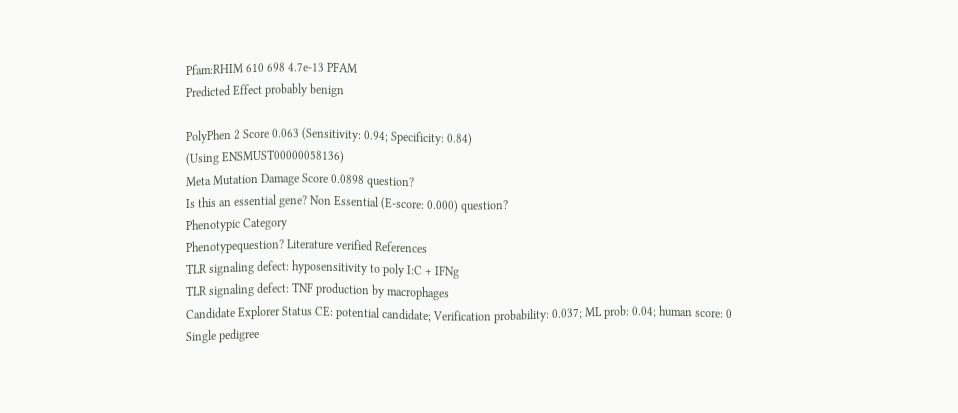Pfam:RHIM 610 698 4.7e-13 PFAM
Predicted Effect probably benign

PolyPhen 2 Score 0.063 (Sensitivity: 0.94; Specificity: 0.84)
(Using ENSMUST00000058136)
Meta Mutation Damage Score 0.0898 question?
Is this an essential gene? Non Essential (E-score: 0.000) question?
Phenotypic Category
Phenotypequestion? Literature verified References
TLR signaling defect: hyposensitivity to poly I:C + IFNg
TLR signaling defect: TNF production by macrophages
Candidate Explorer Status CE: potential candidate; Verification probability: 0.037; ML prob: 0.04; human score: 0
Single pedigree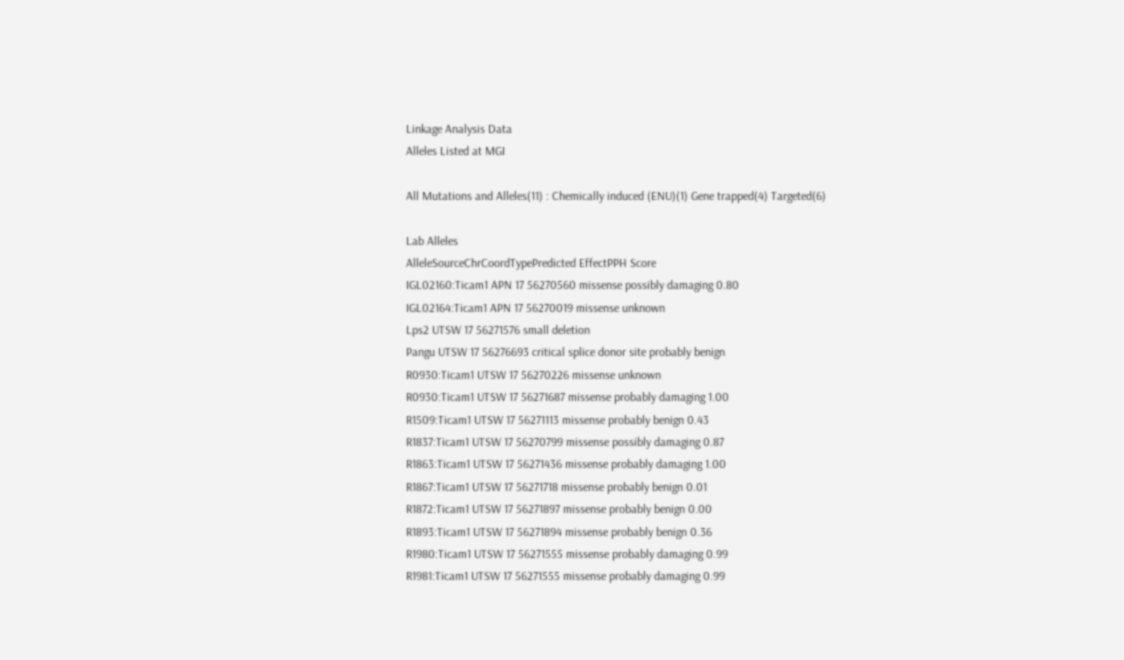Linkage Analysis Data
Alleles Listed at MGI

All Mutations and Alleles(11) : Chemically induced (ENU)(1) Gene trapped(4) Targeted(6)

Lab Alleles
AlleleSourceChrCoordTypePredicted EffectPPH Score
IGL02160:Ticam1 APN 17 56270560 missense possibly damaging 0.80
IGL02164:Ticam1 APN 17 56270019 missense unknown
Lps2 UTSW 17 56271576 small deletion
Pangu UTSW 17 56276693 critical splice donor site probably benign
R0930:Ticam1 UTSW 17 56270226 missense unknown
R0930:Ticam1 UTSW 17 56271687 missense probably damaging 1.00
R1509:Ticam1 UTSW 17 56271113 missense probably benign 0.43
R1837:Ticam1 UTSW 17 56270799 missense possibly damaging 0.87
R1863:Ticam1 UTSW 17 56271436 missense probably damaging 1.00
R1867:Ticam1 UTSW 17 56271718 missense probably benign 0.01
R1872:Ticam1 UTSW 17 56271897 missense probably benign 0.00
R1893:Ticam1 UTSW 17 56271894 missense probably benign 0.36
R1980:Ticam1 UTSW 17 56271555 missense probably damaging 0.99
R1981:Ticam1 UTSW 17 56271555 missense probably damaging 0.99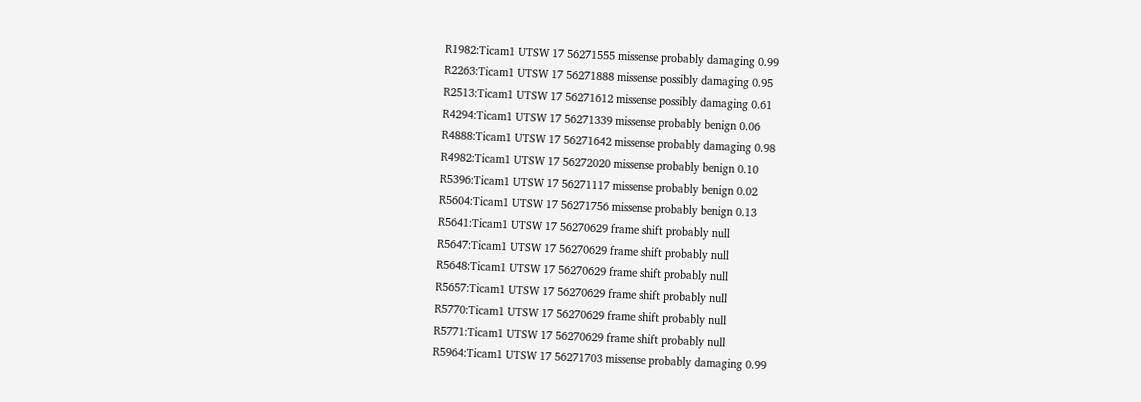R1982:Ticam1 UTSW 17 56271555 missense probably damaging 0.99
R2263:Ticam1 UTSW 17 56271888 missense possibly damaging 0.95
R2513:Ticam1 UTSW 17 56271612 missense possibly damaging 0.61
R4294:Ticam1 UTSW 17 56271339 missense probably benign 0.06
R4888:Ticam1 UTSW 17 56271642 missense probably damaging 0.98
R4982:Ticam1 UTSW 17 56272020 missense probably benign 0.10
R5396:Ticam1 UTSW 17 56271117 missense probably benign 0.02
R5604:Ticam1 UTSW 17 56271756 missense probably benign 0.13
R5641:Ticam1 UTSW 17 56270629 frame shift probably null
R5647:Ticam1 UTSW 17 56270629 frame shift probably null
R5648:Ticam1 UTSW 17 56270629 frame shift probably null
R5657:Ticam1 UTSW 17 56270629 frame shift probably null
R5770:Ticam1 UTSW 17 56270629 frame shift probably null
R5771:Ticam1 UTSW 17 56270629 frame shift probably null
R5964:Ticam1 UTSW 17 56271703 missense probably damaging 0.99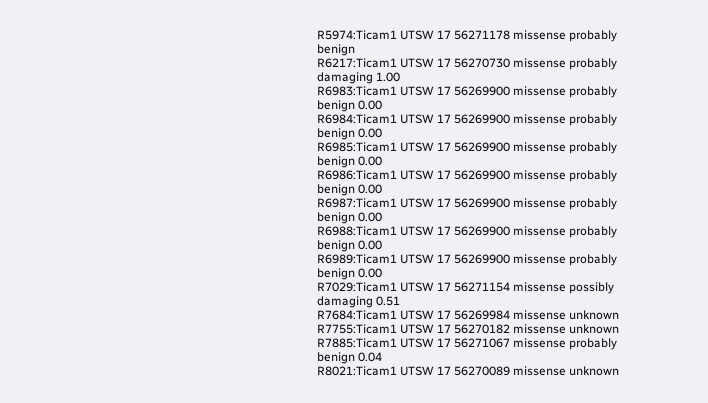R5974:Ticam1 UTSW 17 56271178 missense probably benign
R6217:Ticam1 UTSW 17 56270730 missense probably damaging 1.00
R6983:Ticam1 UTSW 17 56269900 missense probably benign 0.00
R6984:Ticam1 UTSW 17 56269900 missense probably benign 0.00
R6985:Ticam1 UTSW 17 56269900 missense probably benign 0.00
R6986:Ticam1 UTSW 17 56269900 missense probably benign 0.00
R6987:Ticam1 UTSW 17 56269900 missense probably benign 0.00
R6988:Ticam1 UTSW 17 56269900 missense probably benign 0.00
R6989:Ticam1 UTSW 17 56269900 missense probably benign 0.00
R7029:Ticam1 UTSW 17 56271154 missense possibly damaging 0.51
R7684:Ticam1 UTSW 17 56269984 missense unknown
R7755:Ticam1 UTSW 17 56270182 missense unknown
R7885:Ticam1 UTSW 17 56271067 missense probably benign 0.04
R8021:Ticam1 UTSW 17 56270089 missense unknown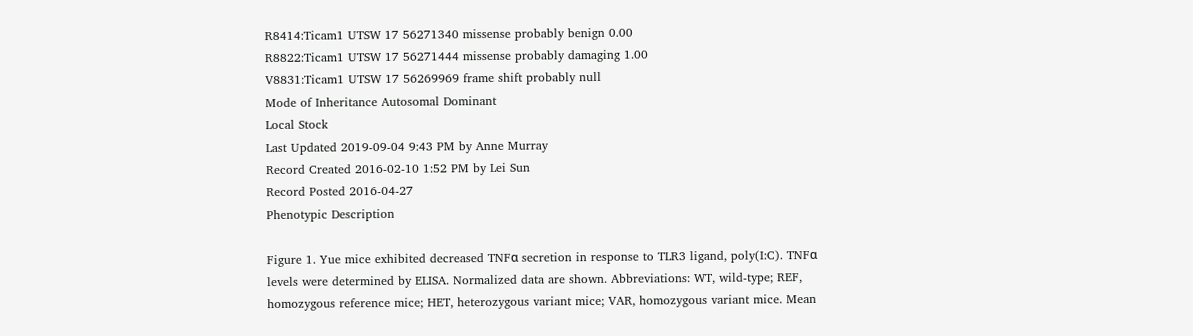R8414:Ticam1 UTSW 17 56271340 missense probably benign 0.00
R8822:Ticam1 UTSW 17 56271444 missense probably damaging 1.00
V8831:Ticam1 UTSW 17 56269969 frame shift probably null
Mode of Inheritance Autosomal Dominant
Local Stock
Last Updated 2019-09-04 9:43 PM by Anne Murray
Record Created 2016-02-10 1:52 PM by Lei Sun
Record Posted 2016-04-27
Phenotypic Description

Figure 1. Yue mice exhibited decreased TNFα secretion in response to TLR3 ligand, poly(I:C). TNFα levels were determined by ELISA. Normalized data are shown. Abbreviations: WT, wild-type; REF, homozygous reference mice; HET, heterozygous variant mice; VAR, homozygous variant mice. Mean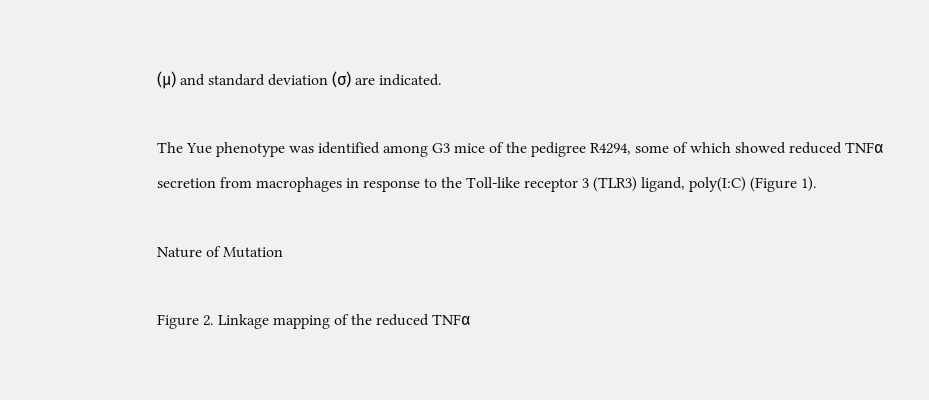(μ) and standard deviation (σ) are indicated.

The Yue phenotype was identified among G3 mice of the pedigree R4294, some of which showed reduced TNFα secretion from macrophages in response to the Toll-like receptor 3 (TLR3) ligand, poly(I:C) (Figure 1).

Nature of Mutation

Figure 2. Linkage mapping of the reduced TNFα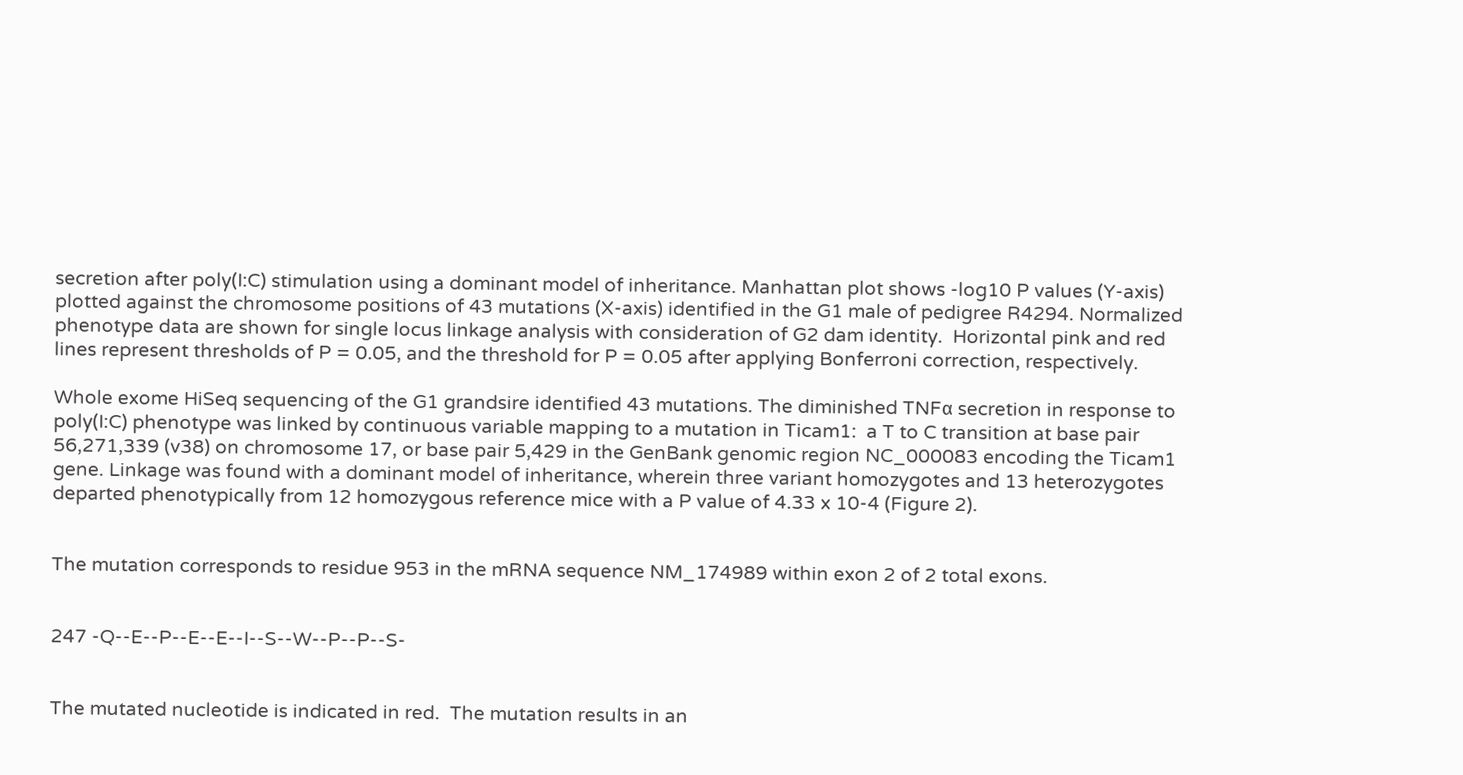secretion after poly(I:C) stimulation using a dominant model of inheritance. Manhattan plot shows -log10 P values (Y-axis) plotted against the chromosome positions of 43 mutations (X-axis) identified in the G1 male of pedigree R4294. Normalized phenotype data are shown for single locus linkage analysis with consideration of G2 dam identity.  Horizontal pink and red lines represent thresholds of P = 0.05, and the threshold for P = 0.05 after applying Bonferroni correction, respectively.

Whole exome HiSeq sequencing of the G1 grandsire identified 43 mutations. The diminished TNFα secretion in response to poly(I:C) phenotype was linked by continuous variable mapping to a mutation in Ticam1:  a T to C transition at base pair 56,271,339 (v38) on chromosome 17, or base pair 5,429 in the GenBank genomic region NC_000083 encoding the Ticam1 gene. Linkage was found with a dominant model of inheritance, wherein three variant homozygotes and 13 heterozygotes departed phenotypically from 12 homozygous reference mice with a P value of 4.33 x 10-4 (Figure 2).


The mutation corresponds to residue 953 in the mRNA sequence NM_174989 within exon 2 of 2 total exons.


247 -Q--E--P--E--E--I--S--W--P--P--S-


The mutated nucleotide is indicated in red.  The mutation results in an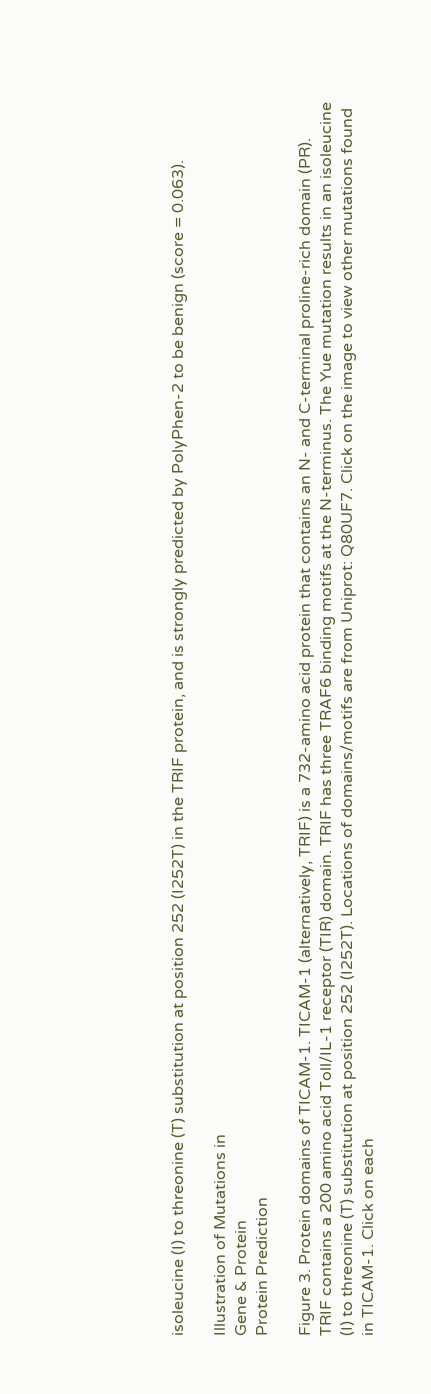isoleucine (I) to threonine (T) substitution at position 252 (I252T) in the TRIF protein, and is strongly predicted by PolyPhen-2 to be benign (score = 0.063).

Illustration of Mutations in
Gene & Protein
Protein Prediction

Figure 3. Protein domains of TICAM-1. TICAM-1 (alternatively, TRIF) is a 732-amino acid protein that contains an N- and C-terminal proline-rich domain (PR).  TRIF contains a 200 amino acid Toll/IL-1 receptor (TIR) domain. TRIF has three TRAF6 binding motifs at the N-terminus. The Yue mutation results in an isoleucine (I) to threonine (T) substitution at position 252 (I252T). Locations of domains/motifs are from Uniprot: Q80UF7. Click on the image to view other mutations found in TICAM-1. Click on each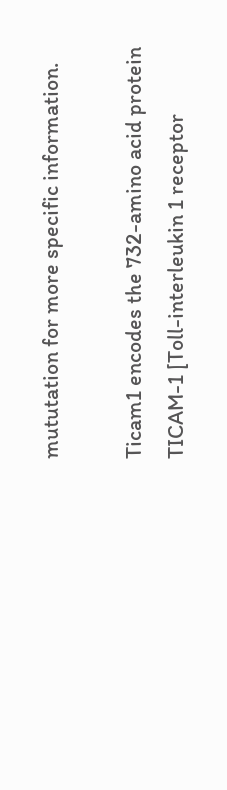mututation for more specific information.

Ticam1 encodes the 732-amino acid protein TICAM-1 [Toll-interleukin 1 receptor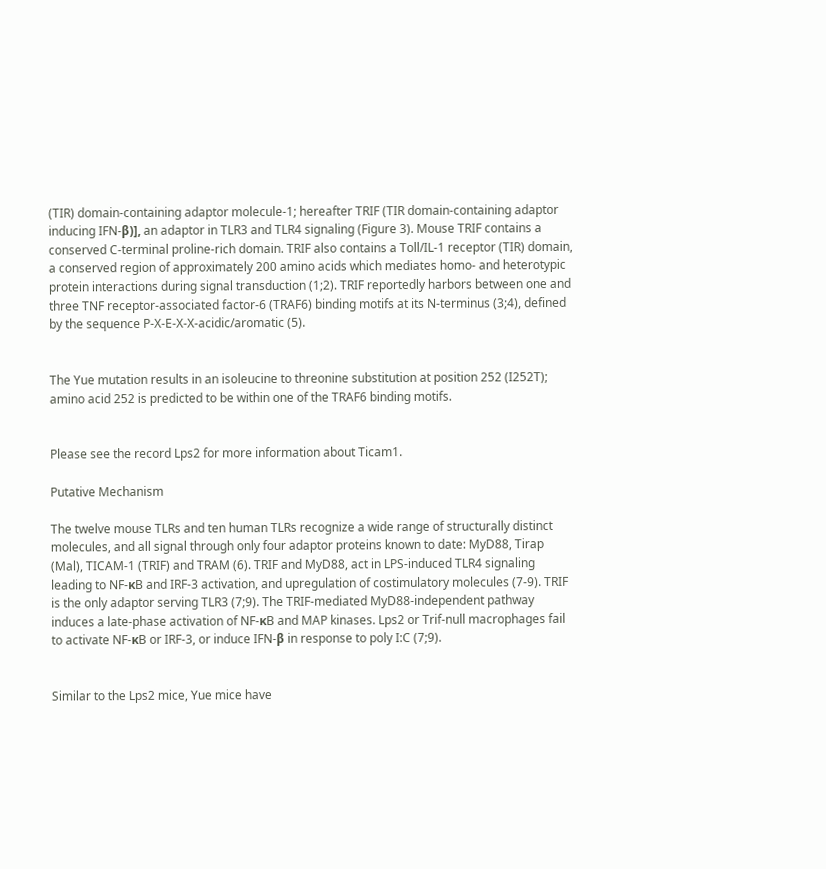(TIR) domain-containing adaptor molecule-1; hereafter TRIF (TIR domain-containing adaptor inducing IFN-β)], an adaptor in TLR3 and TLR4 signaling (Figure 3). Mouse TRIF contains a conserved C-terminal proline-rich domain. TRIF also contains a Toll/IL-1 receptor (TIR) domain, a conserved region of approximately 200 amino acids which mediates homo- and heterotypic protein interactions during signal transduction (1;2). TRIF reportedly harbors between one and three TNF receptor-associated factor-6 (TRAF6) binding motifs at its N-terminus (3;4), defined by the sequence P-X-E-X-X-acidic/aromatic (5).


The Yue mutation results in an isoleucine to threonine substitution at position 252 (I252T); amino acid 252 is predicted to be within one of the TRAF6 binding motifs.


Please see the record Lps2 for more information about Ticam1.

Putative Mechanism

The twelve mouse TLRs and ten human TLRs recognize a wide range of structurally distinct molecules, and all signal through only four adaptor proteins known to date: MyD88, Tirap (Mal), TICAM-1 (TRIF) and TRAM (6). TRIF and MyD88, act in LPS-induced TLR4 signaling leading to NF-κB and IRF-3 activation, and upregulation of costimulatory molecules (7-9). TRIF is the only adaptor serving TLR3 (7;9). The TRIF-mediated MyD88-independent pathway induces a late-phase activation of NF-κB and MAP kinases. Lps2 or Trif-null macrophages fail to activate NF-κB or IRF-3, or induce IFN-β in response to poly I:C (7;9).


Similar to the Lps2 mice, Yue mice have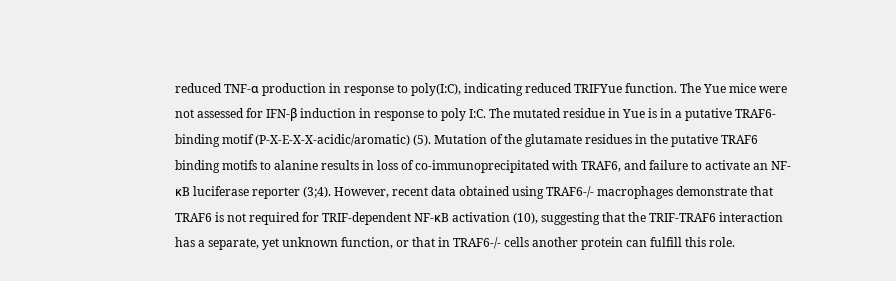reduced TNF-α production in response to poly(I:C), indicating reduced TRIFYue function. The Yue mice were not assessed for IFN-β induction in response to poly I:C. The mutated residue in Yue is in a putative TRAF6-binding motif (P-X-E-X-X-acidic/aromatic) (5). Mutation of the glutamate residues in the putative TRAF6 binding motifs to alanine results in loss of co-immunoprecipitated with TRAF6, and failure to activate an NF-κB luciferase reporter (3;4). However, recent data obtained using TRAF6-/- macrophages demonstrate that TRAF6 is not required for TRIF-dependent NF-κB activation (10), suggesting that the TRIF-TRAF6 interaction has a separate, yet unknown function, or that in TRAF6-/- cells another protein can fulfill this role.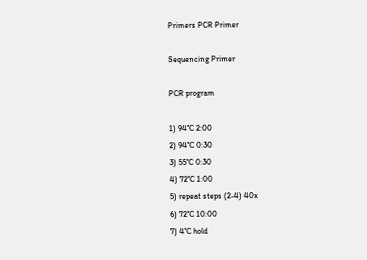Primers PCR Primer

Sequencing Primer

PCR program

1) 94°C 2:00
2) 94°C 0:30
3) 55°C 0:30
4) 72°C 1:00
5) repeat steps (2-4) 40x
6) 72°C 10:00
7) 4°C hold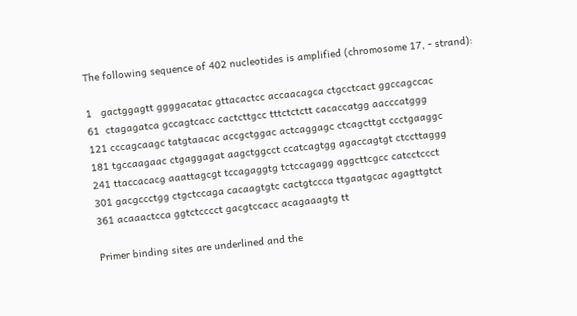The following sequence of 402 nucleotides is amplified (chromosome 17, - strand):

1   gactggagtt ggggacatac gttacactcc accaacagca ctgcctcact ggccagccac
61  ctagagatca gccagtcacc cactcttgcc tttctctctt cacaccatgg aacccatggg
121 cccagcaagc tatgtaacac accgctggac actcaggagc ctcagcttgt ccctgaaggc
181 tgccaagaac ctgaggagat aagctggcct ccatcagtgg agaccagtgt ctccttaggg
241 ttaccacacg aaattagcgt tccagaggtg tctccagagg aggcttcgcc catcctccct
301 gacgccctgg ctgctccaga cacaagtgtc cactgtccca ttgaatgcac agagttgtct
361 acaaactcca ggtctcccct gacgtccacc acagaaagtg tt

Primer binding sites are underlined and the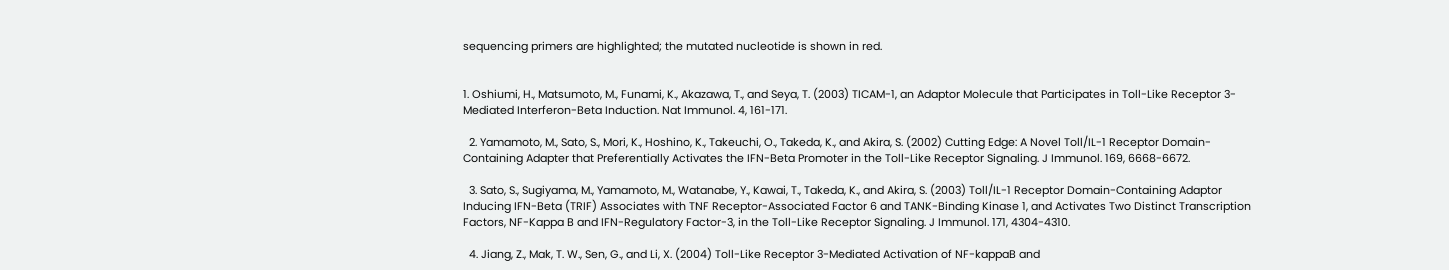sequencing primers are highlighted; the mutated nucleotide is shown in red.


1. Oshiumi, H., Matsumoto, M., Funami, K., Akazawa, T., and Seya, T. (2003) TICAM-1, an Adaptor Molecule that Participates in Toll-Like Receptor 3-Mediated Interferon-Beta Induction. Nat Immunol. 4, 161-171.

  2. Yamamoto, M., Sato, S., Mori, K., Hoshino, K., Takeuchi, O., Takeda, K., and Akira, S. (2002) Cutting Edge: A Novel Toll/IL-1 Receptor Domain-Containing Adapter that Preferentially Activates the IFN-Beta Promoter in the Toll-Like Receptor Signaling. J Immunol. 169, 6668-6672.

  3. Sato, S., Sugiyama, M., Yamamoto, M., Watanabe, Y., Kawai, T., Takeda, K., and Akira, S. (2003) Toll/IL-1 Receptor Domain-Containing Adaptor Inducing IFN-Beta (TRIF) Associates with TNF Receptor-Associated Factor 6 and TANK-Binding Kinase 1, and Activates Two Distinct Transcription Factors, NF-Kappa B and IFN-Regulatory Factor-3, in the Toll-Like Receptor Signaling. J Immunol. 171, 4304-4310.

  4. Jiang, Z., Mak, T. W., Sen, G., and Li, X. (2004) Toll-Like Receptor 3-Mediated Activation of NF-kappaB and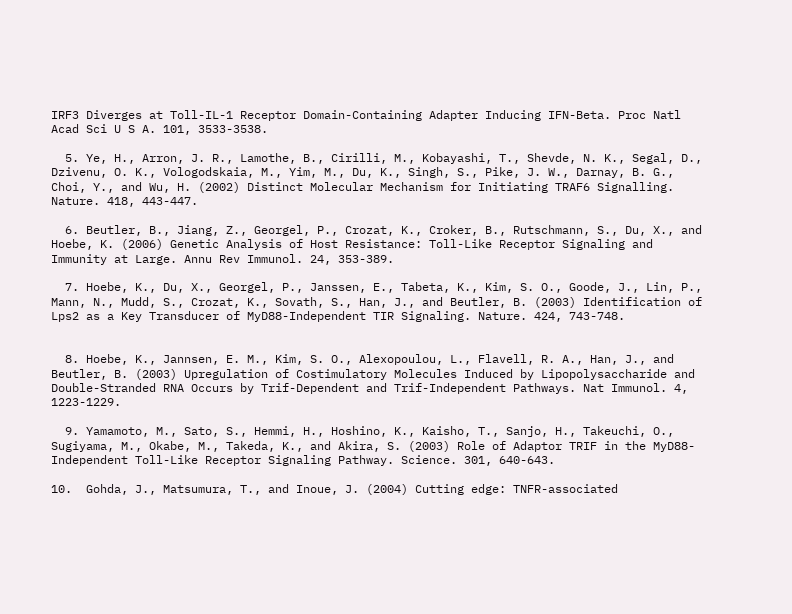IRF3 Diverges at Toll-IL-1 Receptor Domain-Containing Adapter Inducing IFN-Beta. Proc Natl Acad Sci U S A. 101, 3533-3538.

  5. Ye, H., Arron, J. R., Lamothe, B., Cirilli, M., Kobayashi, T., Shevde, N. K., Segal, D., Dzivenu, O. K., Vologodskaia, M., Yim, M., Du, K., Singh, S., Pike, J. W., Darnay, B. G., Choi, Y., and Wu, H. (2002) Distinct Molecular Mechanism for Initiating TRAF6 Signalling. Nature. 418, 443-447.

  6. Beutler, B., Jiang, Z., Georgel, P., Crozat, K., Croker, B., Rutschmann, S., Du, X., and Hoebe, K. (2006) Genetic Analysis of Host Resistance: Toll-Like Receptor Signaling and Immunity at Large. Annu Rev Immunol. 24, 353-389.

  7. Hoebe, K., Du, X., Georgel, P., Janssen, E., Tabeta, K., Kim, S. O., Goode, J., Lin, P., Mann, N., Mudd, S., Crozat, K., Sovath, S., Han, J., and Beutler, B. (2003) Identification of Lps2 as a Key Transducer of MyD88-Independent TIR Signaling. Nature. 424, 743-748.


  8. Hoebe, K., Jannsen, E. M., Kim, S. O., Alexopoulou, L., Flavell, R. A., Han, J., and Beutler, B. (2003) Upregulation of Costimulatory Molecules Induced by Lipopolysaccharide and Double-Stranded RNA Occurs by Trif-Dependent and Trif-Independent Pathways. Nat Immunol. 4, 1223-1229.

  9. Yamamoto, M., Sato, S., Hemmi, H., Hoshino, K., Kaisho, T., Sanjo, H., Takeuchi, O., Sugiyama, M., Okabe, M., Takeda, K., and Akira, S. (2003) Role of Adaptor TRIF in the MyD88-Independent Toll-Like Receptor Signaling Pathway. Science. 301, 640-643.

10.  Gohda, J., Matsumura, T., and Inoue, J. (2004) Cutting edge: TNFR-associated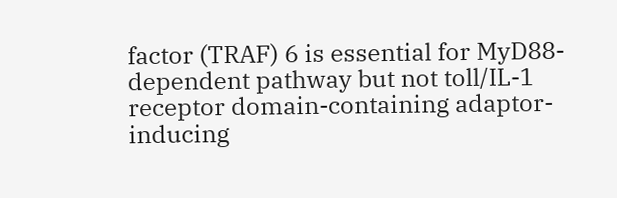factor (TRAF) 6 is essential for MyD88-dependent pathway but not toll/IL-1 receptor domain-containing adaptor-inducing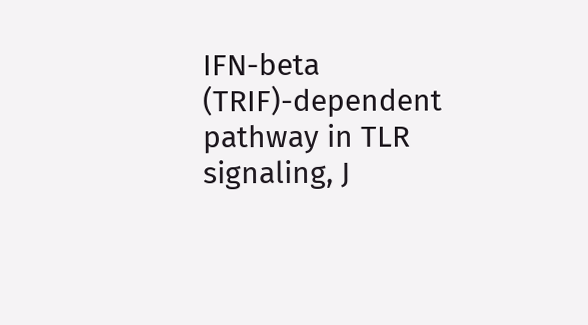IFN-beta (TRIF)-dependent pathway in TLR signaling, J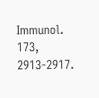Immunol. 173, 2913-2917.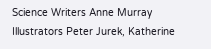Science Writers Anne Murray
Illustrators Peter Jurek, Katherine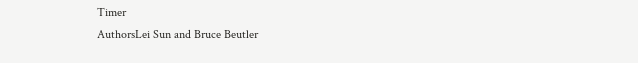Timer
AuthorsLei Sun and Bruce Beutler